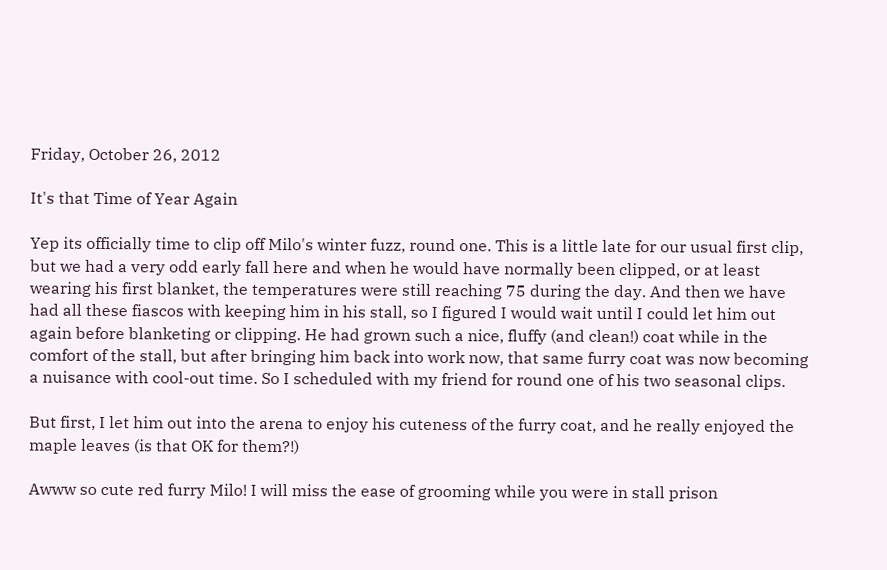Friday, October 26, 2012

It's that Time of Year Again

Yep its officially time to clip off Milo's winter fuzz, round one. This is a little late for our usual first clip, but we had a very odd early fall here and when he would have normally been clipped, or at least wearing his first blanket, the temperatures were still reaching 75 during the day. And then we have had all these fiascos with keeping him in his stall, so I figured I would wait until I could let him out again before blanketing or clipping. He had grown such a nice, fluffy (and clean!) coat while in the comfort of the stall, but after bringing him back into work now, that same furry coat was now becoming a nuisance with cool-out time. So I scheduled with my friend for round one of his two seasonal clips.

But first, I let him out into the arena to enjoy his cuteness of the furry coat, and he really enjoyed the maple leaves (is that OK for them?!)

Awww so cute red furry Milo! I will miss the ease of grooming while you were in stall prison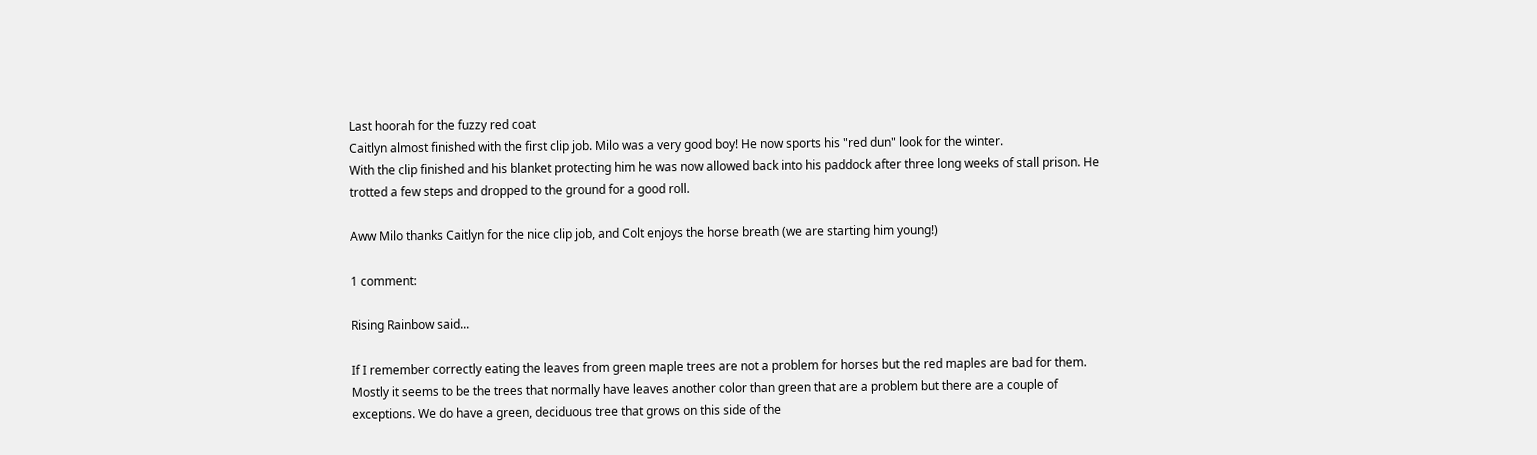Last hoorah for the fuzzy red coat
Caitlyn almost finished with the first clip job. Milo was a very good boy! He now sports his "red dun" look for the winter.
With the clip finished and his blanket protecting him he was now allowed back into his paddock after three long weeks of stall prison. He trotted a few steps and dropped to the ground for a good roll.

Aww Milo thanks Caitlyn for the nice clip job, and Colt enjoys the horse breath (we are starting him young!)

1 comment:

Rising Rainbow said...

If I remember correctly eating the leaves from green maple trees are not a problem for horses but the red maples are bad for them. Mostly it seems to be the trees that normally have leaves another color than green that are a problem but there are a couple of exceptions. We do have a green, deciduous tree that grows on this side of the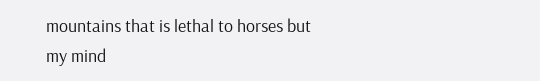mountains that is lethal to horses but my mind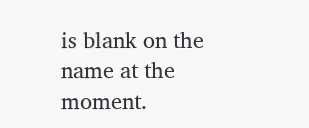is blank on the name at the moment.